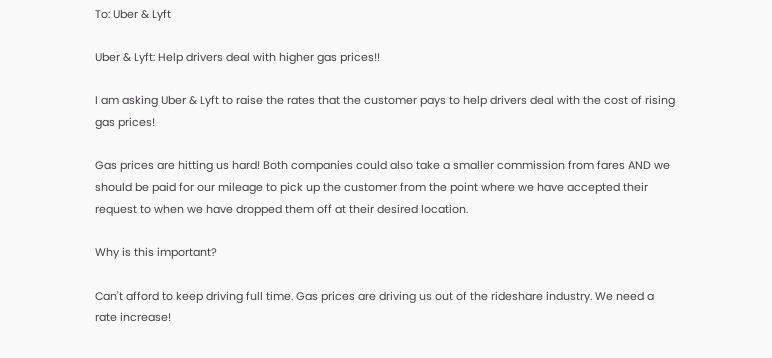To: Uber & Lyft

Uber & Lyft: Help drivers deal with higher gas prices!!

I am asking Uber & Lyft to raise the rates that the customer pays to help drivers deal with the cost of rising gas prices!

Gas prices are hitting us hard! Both companies could also take a smaller commission from fares AND we should be paid for our mileage to pick up the customer from the point where we have accepted their request to when we have dropped them off at their desired location.

Why is this important?

Can't afford to keep driving full time. Gas prices are driving us out of the rideshare industry. We need a rate increase!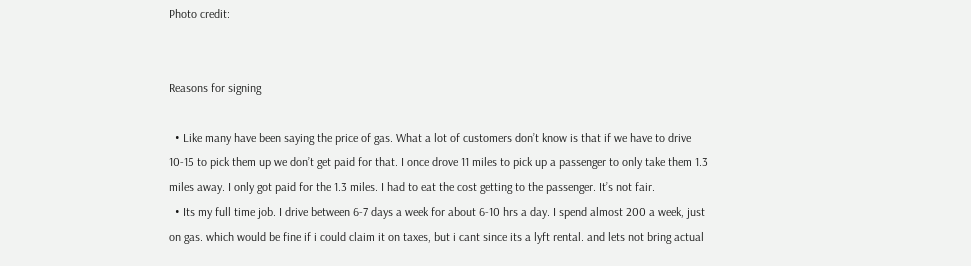Photo credit:


Reasons for signing

  • Like many have been saying the price of gas. What a lot of customers don’t know is that if we have to drive 10-15 to pick them up we don’t get paid for that. I once drove 11 miles to pick up a passenger to only take them 1.3 miles away. I only got paid for the 1.3 miles. I had to eat the cost getting to the passenger. It’s not fair.
  • Its my full time job. I drive between 6-7 days a week for about 6-10 hrs a day. I spend almost 200 a week, just on gas. which would be fine if i could claim it on taxes, but i cant since its a lyft rental. and lets not bring actual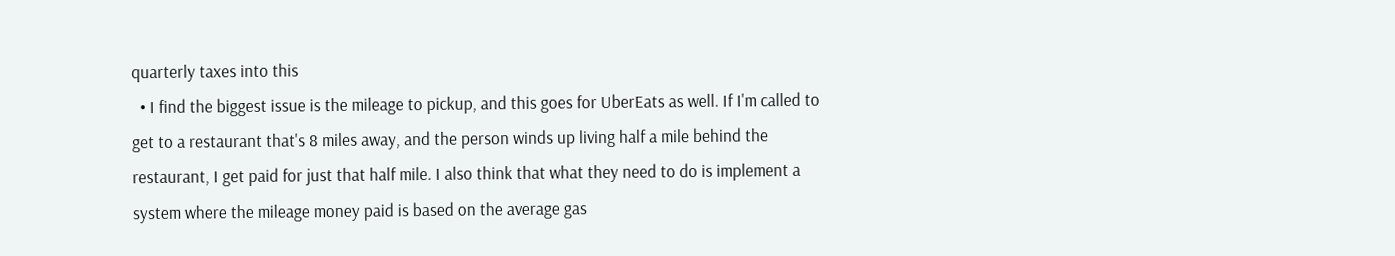quarterly taxes into this
  • I find the biggest issue is the mileage to pickup, and this goes for UberEats as well. If I'm called to get to a restaurant that's 8 miles away, and the person winds up living half a mile behind the restaurant, I get paid for just that half mile. I also think that what they need to do is implement a system where the mileage money paid is based on the average gas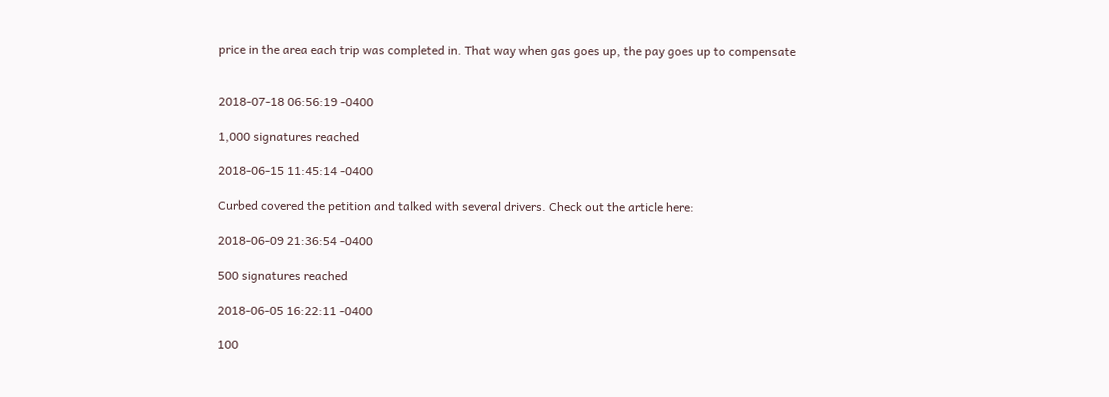price in the area each trip was completed in. That way when gas goes up, the pay goes up to compensate


2018-07-18 06:56:19 -0400

1,000 signatures reached

2018-06-15 11:45:14 -0400

Curbed covered the petition and talked with several drivers. Check out the article here:

2018-06-09 21:36:54 -0400

500 signatures reached

2018-06-05 16:22:11 -0400

100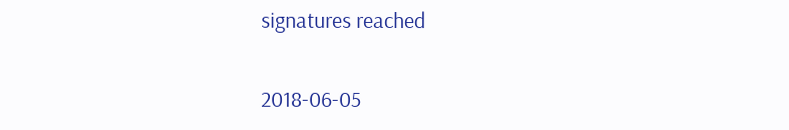signatures reached

2018-06-05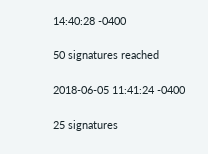14:40:28 -0400

50 signatures reached

2018-06-05 11:41:24 -0400

25 signatures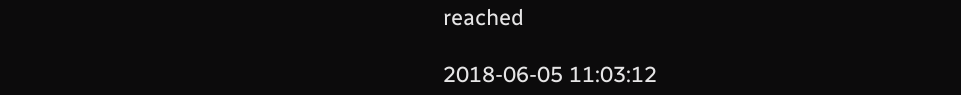reached

2018-06-05 11:03:12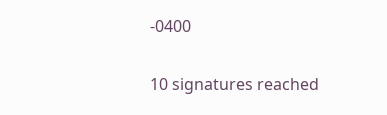-0400

10 signatures reached